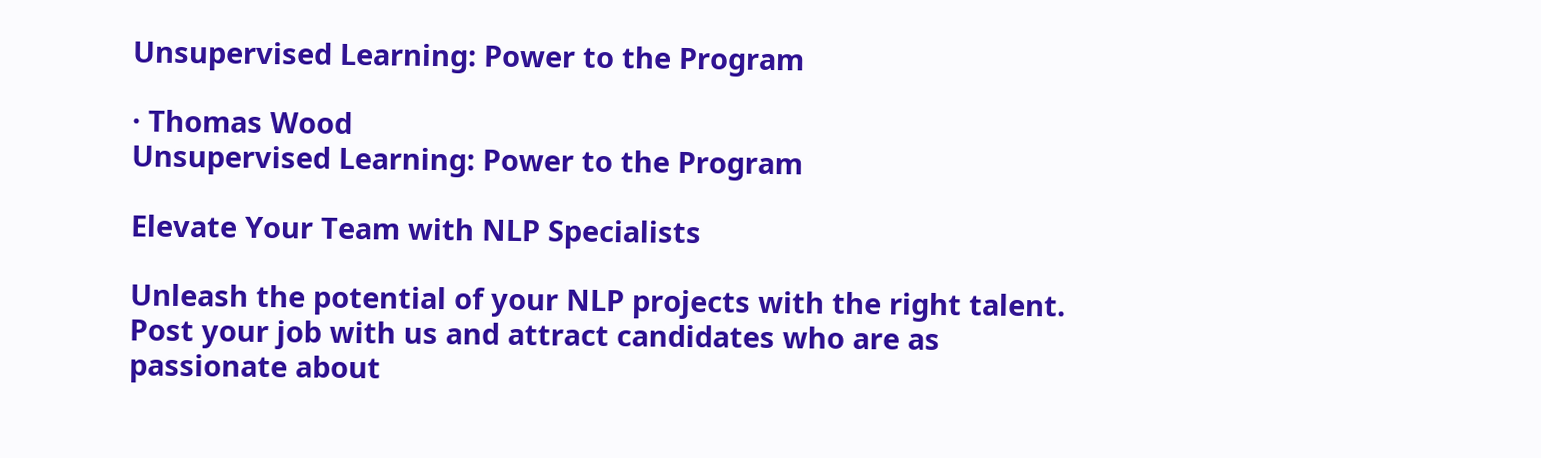Unsupervised Learning: Power to the Program

· Thomas Wood
Unsupervised Learning: Power to the Program

Elevate Your Team with NLP Specialists

Unleash the potential of your NLP projects with the right talent. Post your job with us and attract candidates who are as passionate about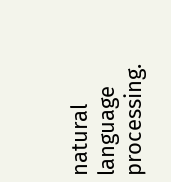natural language processing.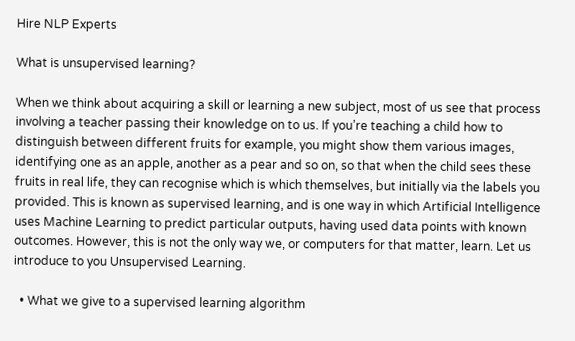Hire NLP Experts

What is unsupervised learning?

When we think about acquiring a skill or learning a new subject, most of us see that process involving a teacher passing their knowledge on to us. If you’re teaching a child how to distinguish between different fruits for example, you might show them various images, identifying one as an apple, another as a pear and so on, so that when the child sees these fruits in real life, they can recognise which is which themselves, but initially via the labels you provided. This is known as supervised learning, and is one way in which Artificial Intelligence uses Machine Learning to predict particular outputs, having used data points with known outcomes. However, this is not the only way we, or computers for that matter, learn. Let us introduce to you Unsupervised Learning.

  • What we give to a supervised learning algorithm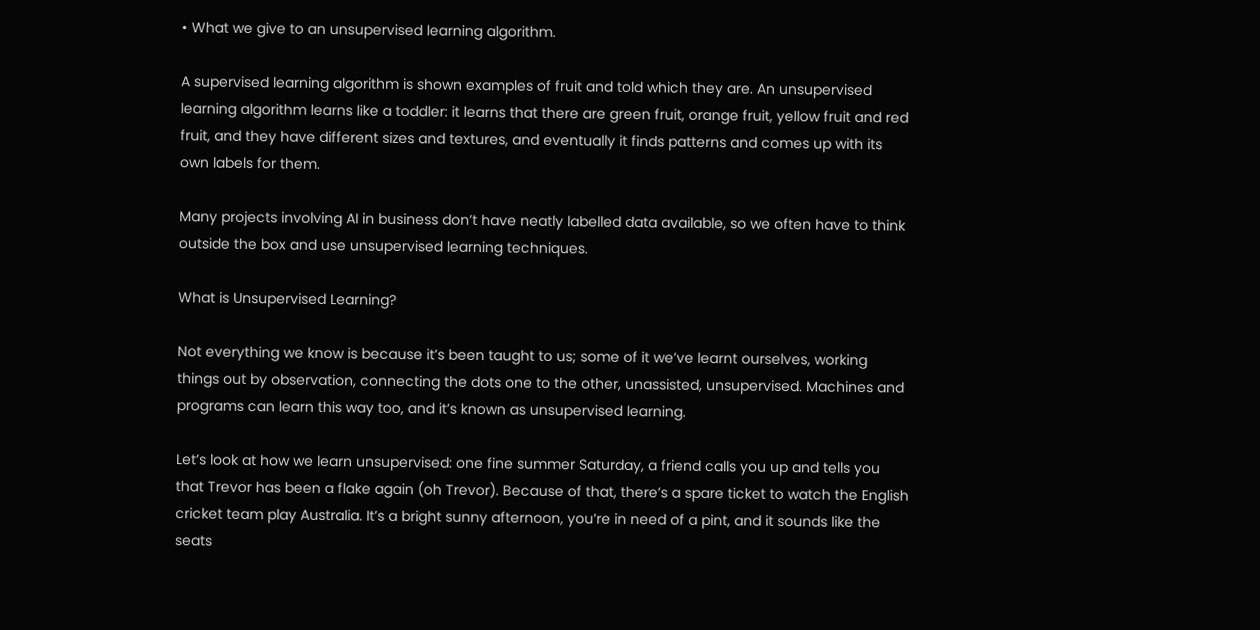• What we give to an unsupervised learning algorithm.

A supervised learning algorithm is shown examples of fruit and told which they are. An unsupervised learning algorithm learns like a toddler: it learns that there are green fruit, orange fruit, yellow fruit and red fruit, and they have different sizes and textures, and eventually it finds patterns and comes up with its own labels for them.

Many projects involving AI in business don’t have neatly labelled data available, so we often have to think outside the box and use unsupervised learning techniques.

What is Unsupervised Learning?

Not everything we know is because it’s been taught to us; some of it we’ve learnt ourselves, working things out by observation, connecting the dots one to the other, unassisted, unsupervised. Machines and programs can learn this way too, and it’s known as unsupervised learning.

Let’s look at how we learn unsupervised: one fine summer Saturday, a friend calls you up and tells you that Trevor has been a flake again (oh Trevor). Because of that, there’s a spare ticket to watch the English cricket team play Australia. It’s a bright sunny afternoon, you’re in need of a pint, and it sounds like the seats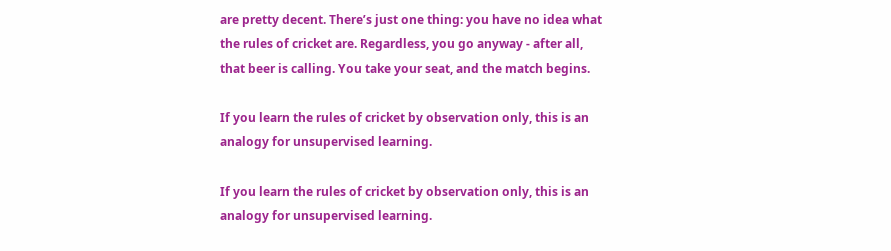are pretty decent. There’s just one thing: you have no idea what the rules of cricket are. Regardless, you go anyway - after all, that beer is calling. You take your seat, and the match begins.

If you learn the rules of cricket by observation only, this is an analogy for unsupervised learning.

If you learn the rules of cricket by observation only, this is an analogy for unsupervised learning.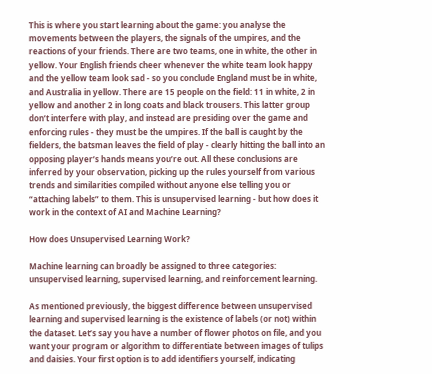This is where you start learning about the game: you analyse the movements between the players, the signals of the umpires, and the reactions of your friends. There are two teams, one in white, the other in yellow. Your English friends cheer whenever the white team look happy and the yellow team look sad - so you conclude England must be in white, and Australia in yellow. There are 15 people on the field: 11 in white, 2 in yellow and another 2 in long coats and black trousers. This latter group don’t interfere with play, and instead are presiding over the game and enforcing rules - they must be the umpires. If the ball is caught by the fielders, the batsman leaves the field of play - clearly hitting the ball into an opposing player’s hands means you’re out. All these conclusions are inferred by your observation, picking up the rules yourself from various trends and similarities compiled without anyone else telling you or “attaching labels” to them. This is unsupervised learning - but how does it work in the context of AI and Machine Learning?

How does Unsupervised Learning Work?

Machine learning can broadly be assigned to three categories: unsupervised learning, supervised learning, and reinforcement learning.

As mentioned previously, the biggest difference between unsupervised learning and supervised learning is the existence of labels (or not) within the dataset. Let’s say you have a number of flower photos on file, and you want your program or algorithm to differentiate between images of tulips and daisies. Your first option is to add identifiers yourself, indicating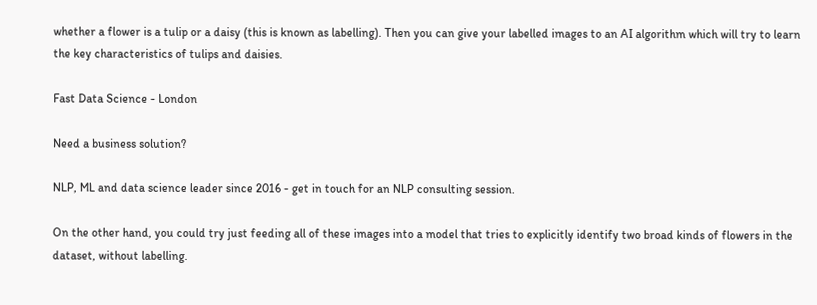whether a flower is a tulip or a daisy (this is known as labelling). Then you can give your labelled images to an AI algorithm which will try to learn the key characteristics of tulips and daisies.

Fast Data Science - London

Need a business solution?

NLP, ML and data science leader since 2016 - get in touch for an NLP consulting session.

On the other hand, you could try just feeding all of these images into a model that tries to explicitly identify two broad kinds of flowers in the dataset, without labelling.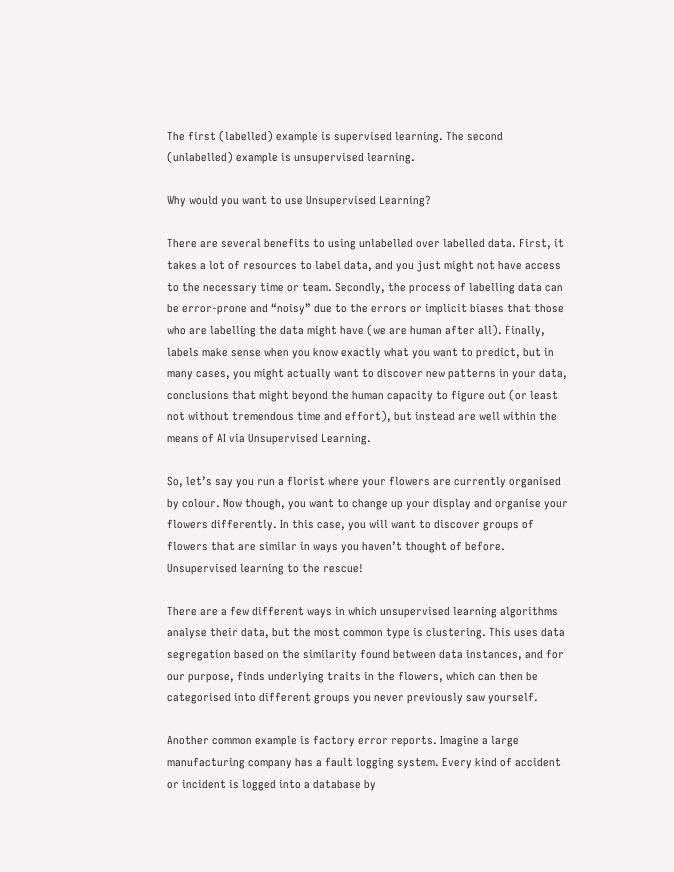The first (labelled) example is supervised learning. The second (unlabelled) example is unsupervised learning.

Why would you want to use Unsupervised Learning?

There are several benefits to using unlabelled over labelled data. First, it takes a lot of resources to label data, and you just might not have access to the necessary time or team. Secondly, the process of labelling data can be error-prone and “noisy” due to the errors or implicit biases that those who are labelling the data might have (we are human after all). Finally, labels make sense when you know exactly what you want to predict, but in many cases, you might actually want to discover new patterns in your data, conclusions that might beyond the human capacity to figure out (or least not without tremendous time and effort), but instead are well within the means of AI via Unsupervised Learning.

So, let’s say you run a florist where your flowers are currently organised by colour. Now though, you want to change up your display and organise your flowers differently. In this case, you will want to discover groups of flowers that are similar in ways you haven’t thought of before. Unsupervised learning to the rescue!

There are a few different ways in which unsupervised learning algorithms analyse their data, but the most common type is clustering. This uses data segregation based on the similarity found between data instances, and for our purpose, finds underlying traits in the flowers, which can then be categorised into different groups you never previously saw yourself.

Another common example is factory error reports. Imagine a large manufacturing company has a fault logging system. Every kind of accident or incident is logged into a database by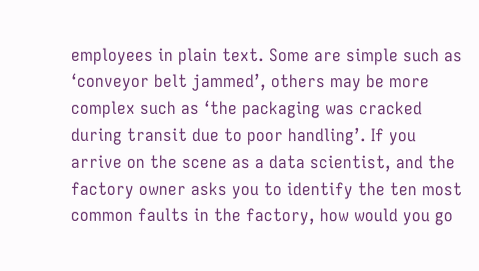employees in plain text. Some are simple such as ‘conveyor belt jammed’, others may be more complex such as ‘the packaging was cracked during transit due to poor handling’. If you arrive on the scene as a data scientist, and the factory owner asks you to identify the ten most common faults in the factory, how would you go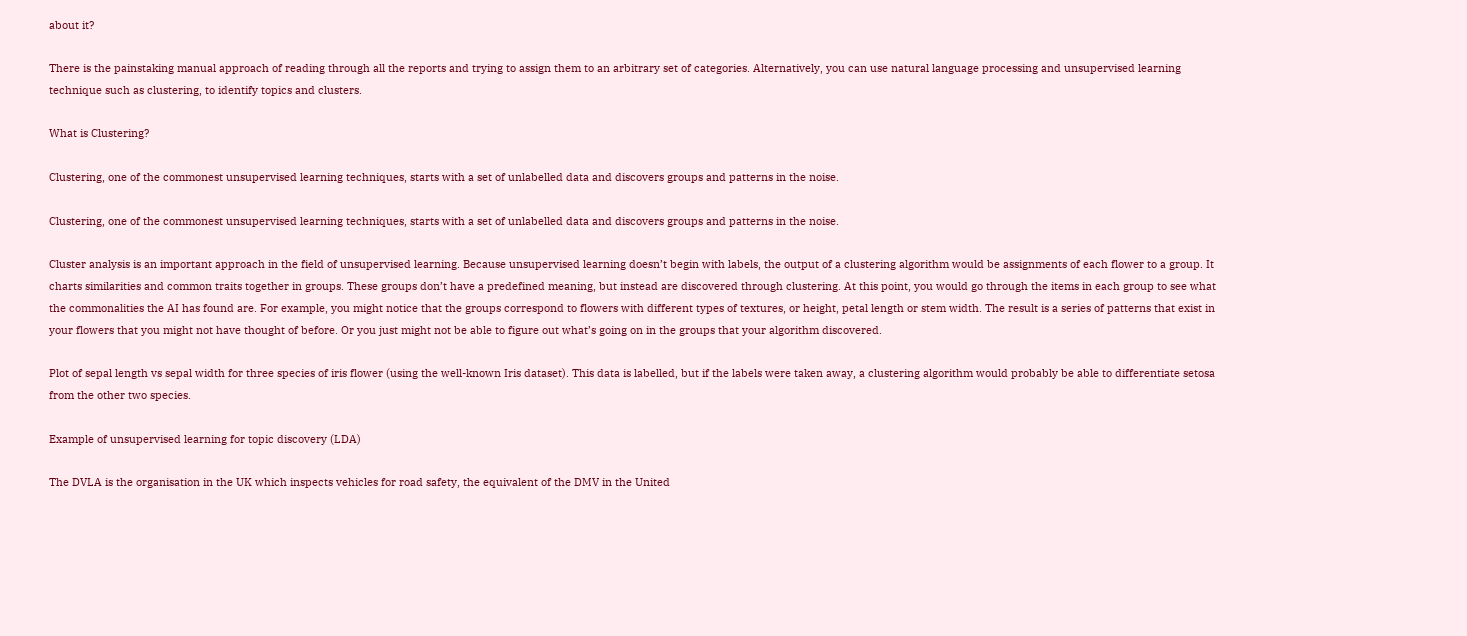about it?

There is the painstaking manual approach of reading through all the reports and trying to assign them to an arbitrary set of categories. Alternatively, you can use natural language processing and unsupervised learning technique such as clustering, to identify topics and clusters.

What is Clustering?

Clustering, one of the commonest unsupervised learning techniques, starts with a set of unlabelled data and discovers groups and patterns in the noise.

Clustering, one of the commonest unsupervised learning techniques, starts with a set of unlabelled data and discovers groups and patterns in the noise.

Cluster analysis is an important approach in the field of unsupervised learning. Because unsupervised learning doesn’t begin with labels, the output of a clustering algorithm would be assignments of each flower to a group. It charts similarities and common traits together in groups. These groups don’t have a predefined meaning, but instead are discovered through clustering. At this point, you would go through the items in each group to see what the commonalities the AI has found are. For example, you might notice that the groups correspond to flowers with different types of textures, or height, petal length or stem width. The result is a series of patterns that exist in your flowers that you might not have thought of before. Or you just might not be able to figure out what’s going on in the groups that your algorithm discovered.

Plot of sepal length vs sepal width for three species of iris flower (using the well-known Iris dataset). This data is labelled, but if the labels were taken away, a clustering algorithm would probably be able to differentiate setosa from the other two species.

Example of unsupervised learning for topic discovery (LDA)

The DVLA is the organisation in the UK which inspects vehicles for road safety, the equivalent of the DMV in the United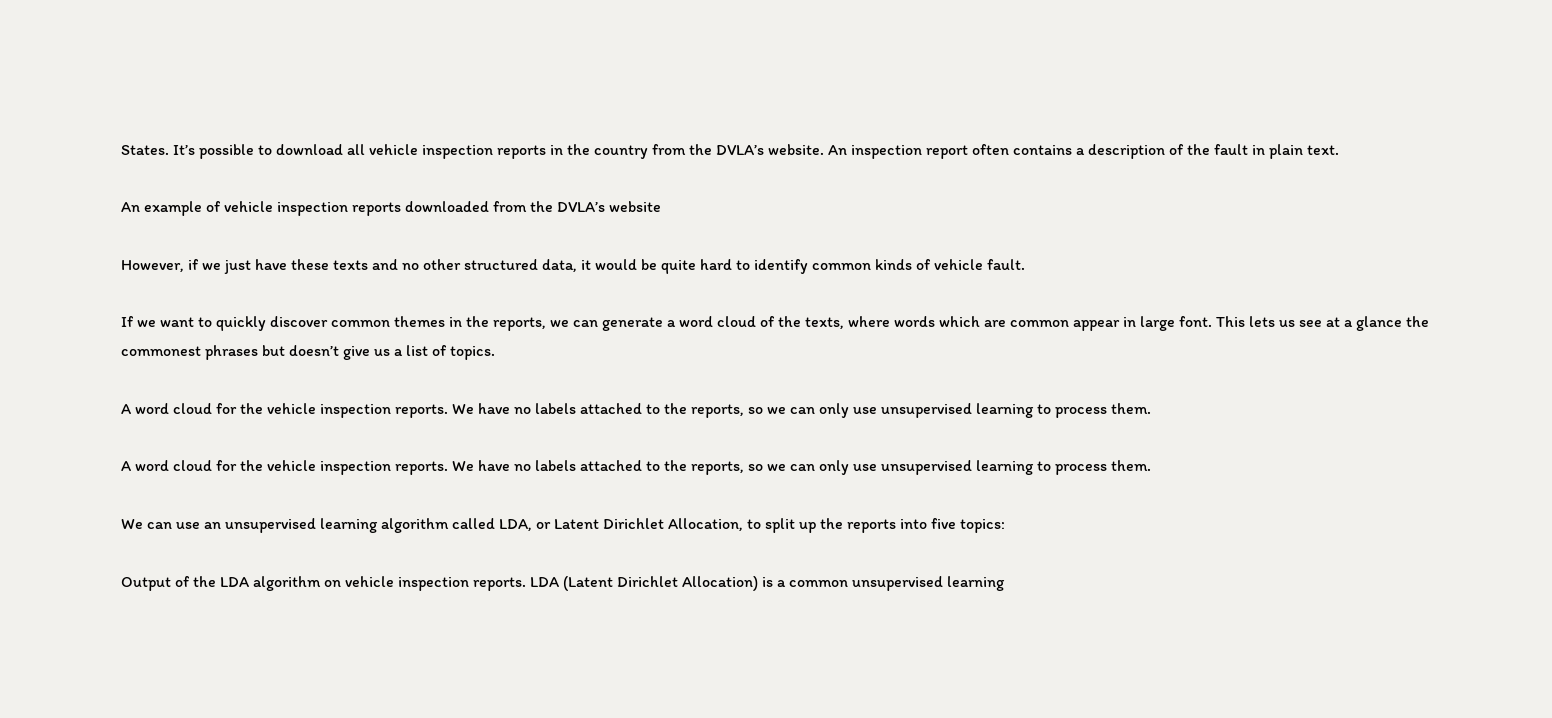States. It’s possible to download all vehicle inspection reports in the country from the DVLA’s website. An inspection report often contains a description of the fault in plain text.

An example of vehicle inspection reports downloaded from the DVLA’s website

However, if we just have these texts and no other structured data, it would be quite hard to identify common kinds of vehicle fault.

If we want to quickly discover common themes in the reports, we can generate a word cloud of the texts, where words which are common appear in large font. This lets us see at a glance the commonest phrases but doesn’t give us a list of topics.

A word cloud for the vehicle inspection reports. We have no labels attached to the reports, so we can only use unsupervised learning to process them.

A word cloud for the vehicle inspection reports. We have no labels attached to the reports, so we can only use unsupervised learning to process them.

We can use an unsupervised learning algorithm called LDA, or Latent Dirichlet Allocation, to split up the reports into five topics:

Output of the LDA algorithm on vehicle inspection reports. LDA (Latent Dirichlet Allocation) is a common unsupervised learning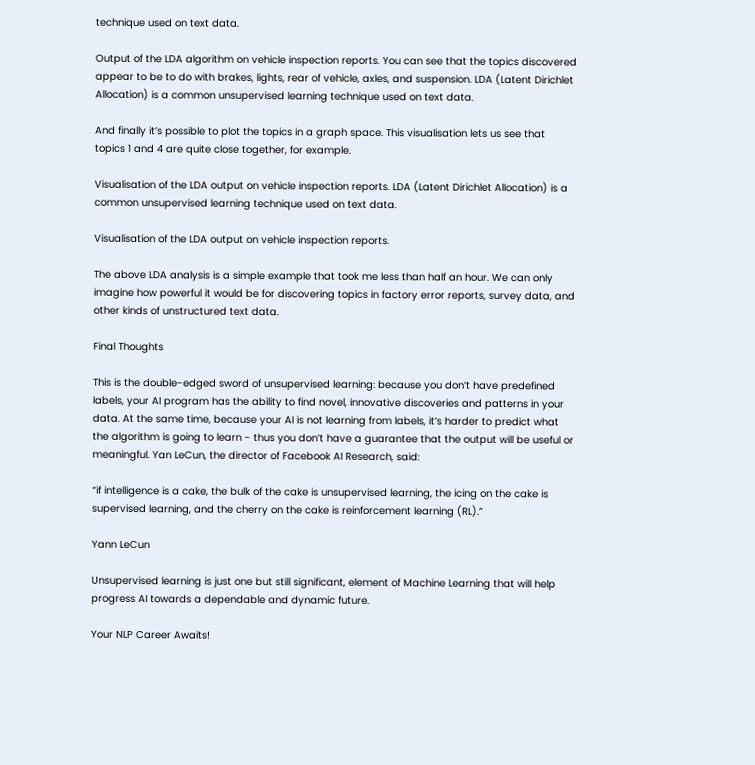technique used on text data.

Output of the LDA algorithm on vehicle inspection reports. You can see that the topics discovered appear to be to do with brakes, lights, rear of vehicle, axles, and suspension. LDA (Latent Dirichlet Allocation) is a common unsupervised learning technique used on text data.

And finally it’s possible to plot the topics in a graph space. This visualisation lets us see that topics 1 and 4 are quite close together, for example.

Visualisation of the LDA output on vehicle inspection reports. LDA (Latent Dirichlet Allocation) is a common unsupervised learning technique used on text data.

Visualisation of the LDA output on vehicle inspection reports.

The above LDA analysis is a simple example that took me less than half an hour. We can only imagine how powerful it would be for discovering topics in factory error reports, survey data, and other kinds of unstructured text data.

Final Thoughts

This is the double-edged sword of unsupervised learning: because you don’t have predefined labels, your AI program has the ability to find novel, innovative discoveries and patterns in your data. At the same time, because your AI is not learning from labels, it’s harder to predict what the algorithm is going to learn - thus you don’t have a guarantee that the output will be useful or meaningful. Yan LeCun, the director of Facebook AI Research, said:

“if intelligence is a cake, the bulk of the cake is unsupervised learning, the icing on the cake is supervised learning, and the cherry on the cake is reinforcement learning (RL).”

Yann LeCun

Unsupervised learning is just one but still significant, element of Machine Learning that will help progress AI towards a dependable and dynamic future.

Your NLP Career Awaits!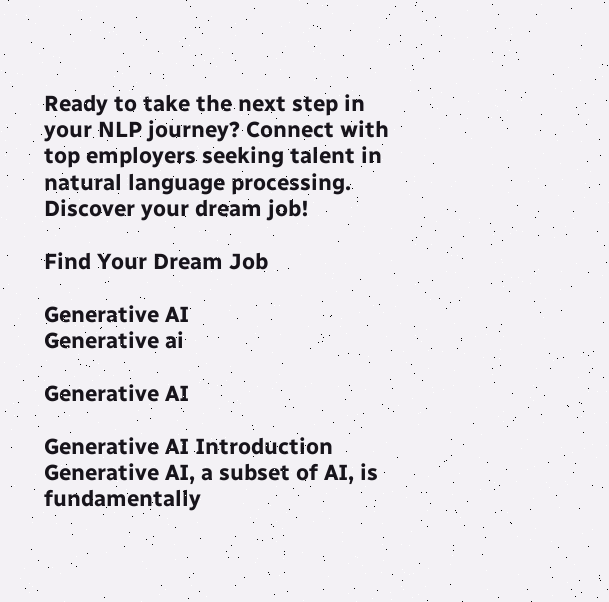Ready to take the next step in your NLP journey? Connect with top employers seeking talent in natural language processing. Discover your dream job!

Find Your Dream Job

Generative AI
Generative ai

Generative AI

Generative AI Introduction Generative AI, a subset of AI, is fundamentally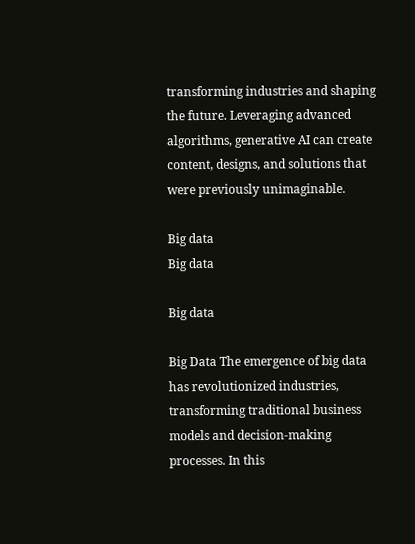transforming industries and shaping the future. Leveraging advanced algorithms, generative AI can create content, designs, and solutions that were previously unimaginable.

Big data
Big data

Big data

Big Data The emergence of big data has revolutionized industries, transforming traditional business models and decision-making processes. In this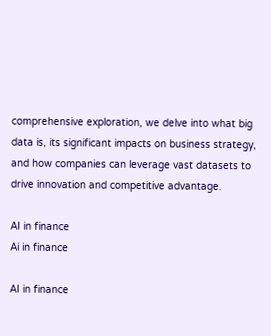comprehensive exploration, we delve into what big data is, its significant impacts on business strategy, and how companies can leverage vast datasets to drive innovation and competitive advantage.

AI in finance
Ai in finance

AI in finance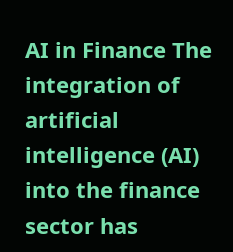AI in Finance The integration of artificial intelligence (AI) into the finance sector has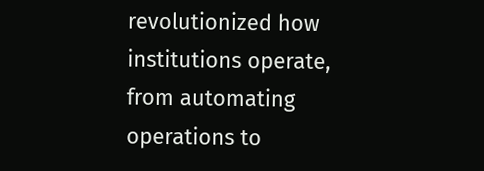revolutionized how institutions operate, from automating operations to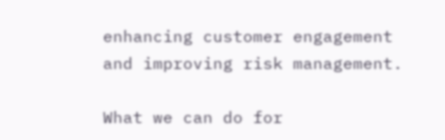enhancing customer engagement and improving risk management.

What we can do for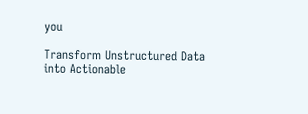you

Transform Unstructured Data into Actionable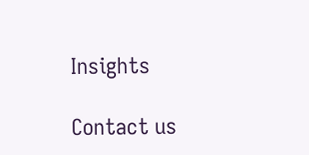Insights

Contact us